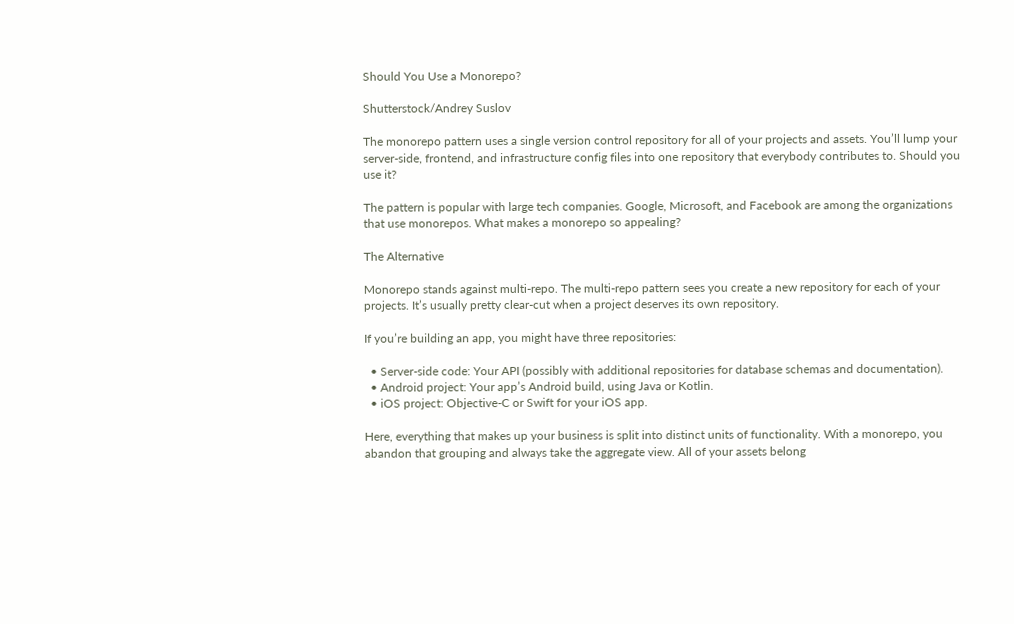Should You Use a Monorepo?

Shutterstock/Andrey Suslov

The monorepo pattern uses a single version control repository for all of your projects and assets. You’ll lump your server-side, frontend, and infrastructure config files into one repository that everybody contributes to. Should you use it?

The pattern is popular with large tech companies. Google, Microsoft, and Facebook are among the organizations that use monorepos. What makes a monorepo so appealing?

The Alternative

Monorepo stands against multi-repo. The multi-repo pattern sees you create a new repository for each of your projects. It’s usually pretty clear-cut when a project deserves its own repository.

If you’re building an app, you might have three repositories:

  • Server-side code: Your API (possibly with additional repositories for database schemas and documentation).
  • Android project: Your app’s Android build, using Java or Kotlin.
  • iOS project: Objective-C or Swift for your iOS app.

Here, everything that makes up your business is split into distinct units of functionality. With a monorepo, you abandon that grouping and always take the aggregate view. All of your assets belong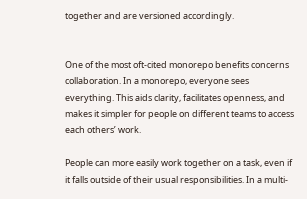together and are versioned accordingly.


One of the most oft-cited monorepo benefits concerns collaboration. In a monorepo, everyone sees everything. This aids clarity, facilitates openness, and makes it simpler for people on different teams to access each others’ work.

People can more easily work together on a task, even if it falls outside of their usual responsibilities. In a multi-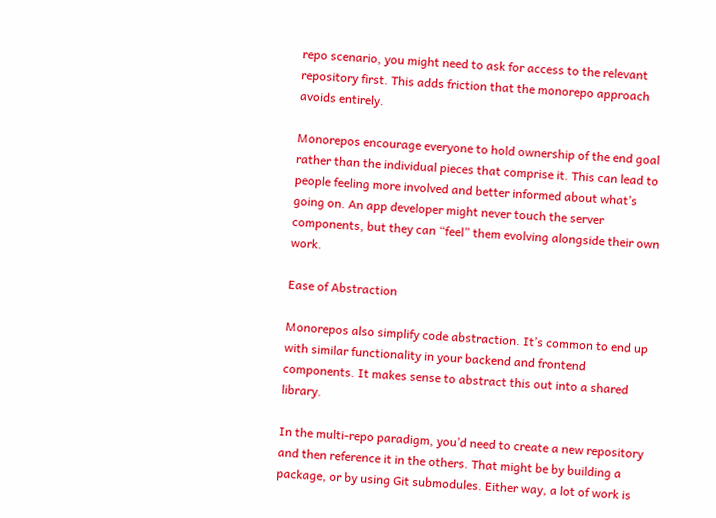repo scenario, you might need to ask for access to the relevant repository first. This adds friction that the monorepo approach avoids entirely.

Monorepos encourage everyone to hold ownership of the end goal rather than the individual pieces that comprise it. This can lead to people feeling more involved and better informed about what’s going on. An app developer might never touch the server components, but they can “feel” them evolving alongside their own work.

Ease of Abstraction

Monorepos also simplify code abstraction. It’s common to end up with similar functionality in your backend and frontend components. It makes sense to abstract this out into a shared library.

In the multi-repo paradigm, you’d need to create a new repository and then reference it in the others. That might be by building a package, or by using Git submodules. Either way, a lot of work is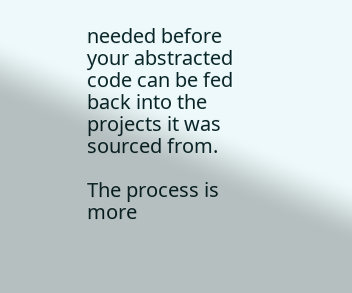needed before your abstracted code can be fed back into the projects it was sourced from.

The process is more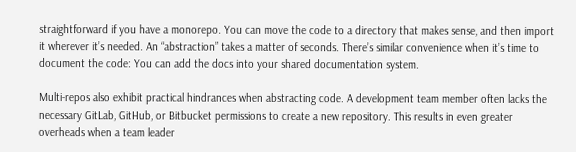straightforward if you have a monorepo. You can move the code to a directory that makes sense, and then import it wherever it’s needed. An “abstraction” takes a matter of seconds. There’s similar convenience when it’s time to document the code: You can add the docs into your shared documentation system.

Multi-repos also exhibit practical hindrances when abstracting code. A development team member often lacks the necessary GitLab, GitHub, or Bitbucket permissions to create a new repository. This results in even greater overheads when a team leader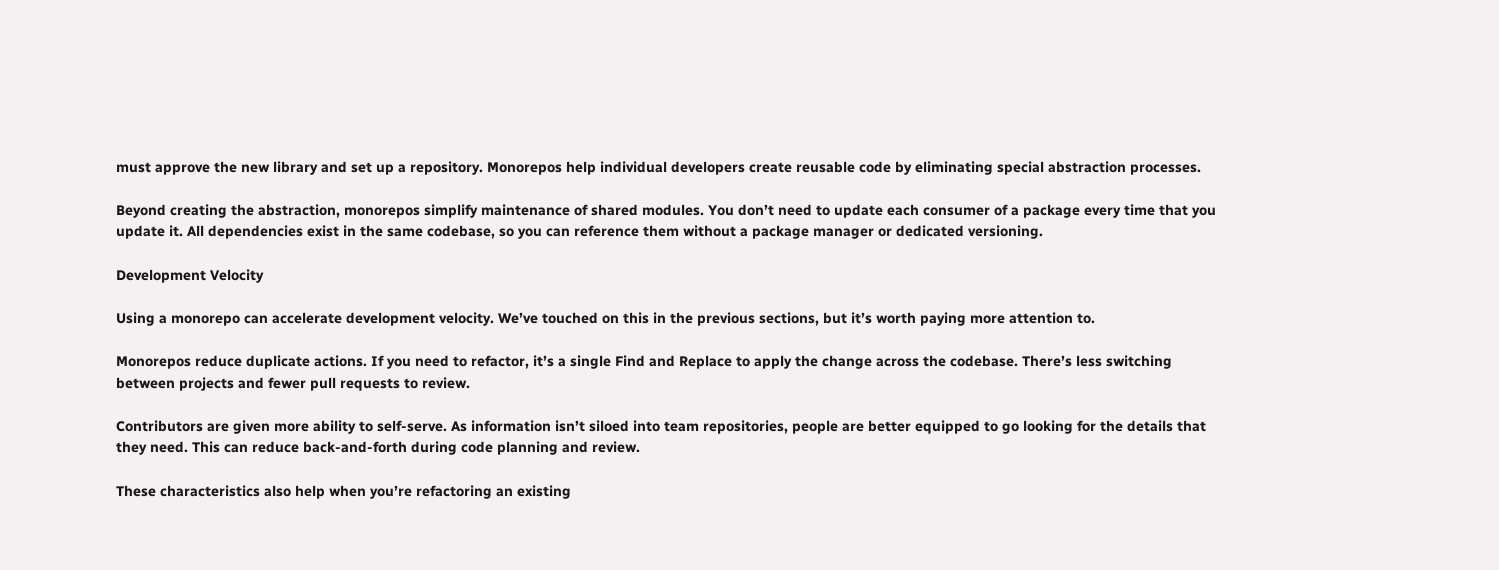must approve the new library and set up a repository. Monorepos help individual developers create reusable code by eliminating special abstraction processes.

Beyond creating the abstraction, monorepos simplify maintenance of shared modules. You don’t need to update each consumer of a package every time that you update it. All dependencies exist in the same codebase, so you can reference them without a package manager or dedicated versioning.

Development Velocity

Using a monorepo can accelerate development velocity. We’ve touched on this in the previous sections, but it’s worth paying more attention to.

Monorepos reduce duplicate actions. If you need to refactor, it’s a single Find and Replace to apply the change across the codebase. There’s less switching between projects and fewer pull requests to review.

Contributors are given more ability to self-serve. As information isn’t siloed into team repositories, people are better equipped to go looking for the details that they need. This can reduce back-and-forth during code planning and review.

These characteristics also help when you’re refactoring an existing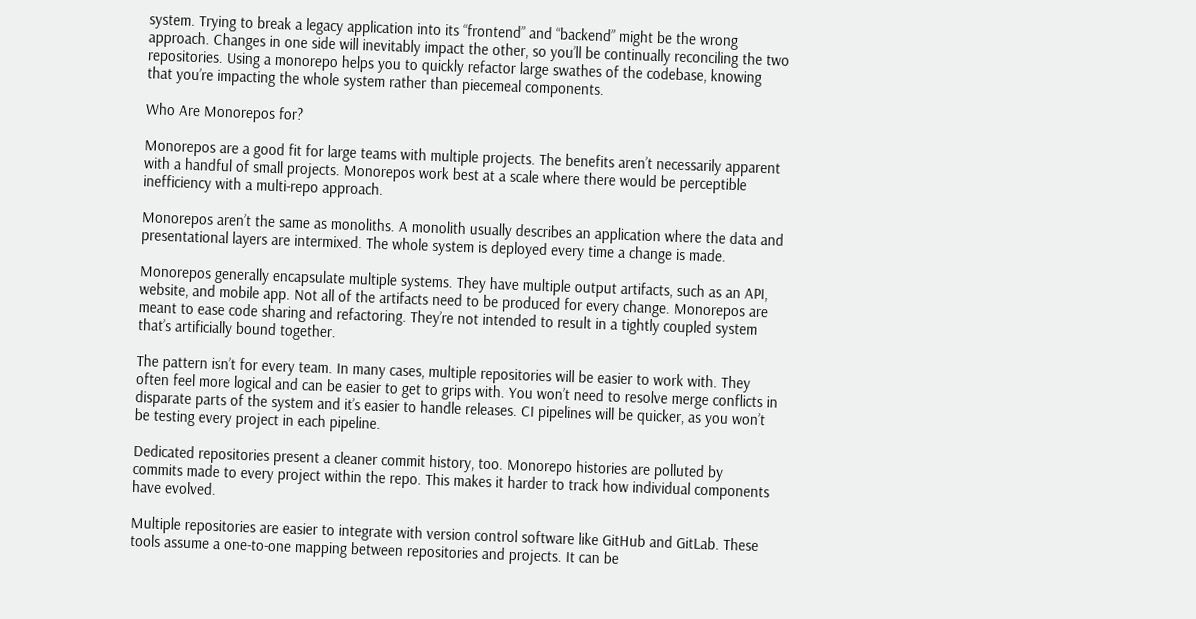system. Trying to break a legacy application into its “frontend” and “backend” might be the wrong approach. Changes in one side will inevitably impact the other, so you’ll be continually reconciling the two repositories. Using a monorepo helps you to quickly refactor large swathes of the codebase, knowing that you’re impacting the whole system rather than piecemeal components.

Who Are Monorepos for?

Monorepos are a good fit for large teams with multiple projects. The benefits aren’t necessarily apparent with a handful of small projects. Monorepos work best at a scale where there would be perceptible inefficiency with a multi-repo approach.

Monorepos aren’t the same as monoliths. A monolith usually describes an application where the data and presentational layers are intermixed. The whole system is deployed every time a change is made.

Monorepos generally encapsulate multiple systems. They have multiple output artifacts, such as an API, website, and mobile app. Not all of the artifacts need to be produced for every change. Monorepos are meant to ease code sharing and refactoring. They’re not intended to result in a tightly coupled system that’s artificially bound together.

The pattern isn’t for every team. In many cases, multiple repositories will be easier to work with. They often feel more logical and can be easier to get to grips with. You won’t need to resolve merge conflicts in disparate parts of the system and it’s easier to handle releases. CI pipelines will be quicker, as you won’t be testing every project in each pipeline.

Dedicated repositories present a cleaner commit history, too. Monorepo histories are polluted by commits made to every project within the repo. This makes it harder to track how individual components have evolved.

Multiple repositories are easier to integrate with version control software like GitHub and GitLab. These tools assume a one-to-one mapping between repositories and projects. It can be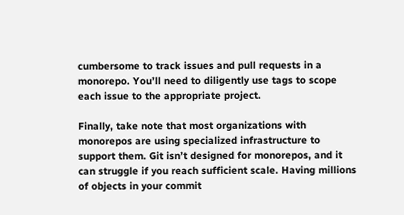cumbersome to track issues and pull requests in a monorepo. You’ll need to diligently use tags to scope each issue to the appropriate project.

Finally, take note that most organizations with monorepos are using specialized infrastructure to support them. Git isn’t designed for monorepos, and it can struggle if you reach sufficient scale. Having millions of objects in your commit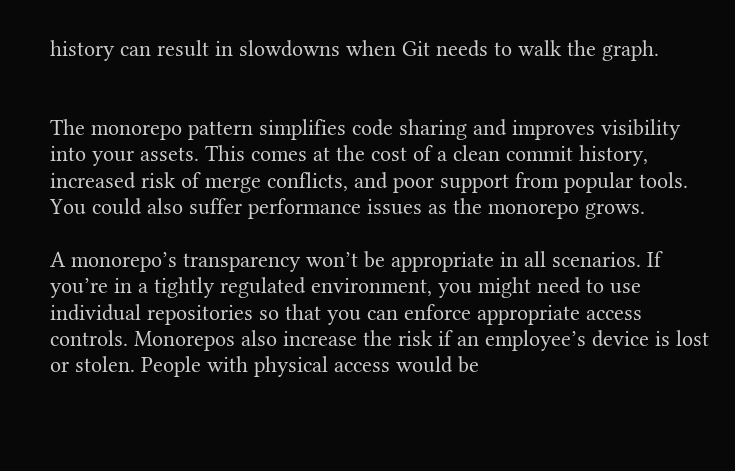history can result in slowdowns when Git needs to walk the graph.


The monorepo pattern simplifies code sharing and improves visibility into your assets. This comes at the cost of a clean commit history, increased risk of merge conflicts, and poor support from popular tools. You could also suffer performance issues as the monorepo grows.

A monorepo’s transparency won’t be appropriate in all scenarios. If you’re in a tightly regulated environment, you might need to use individual repositories so that you can enforce appropriate access controls. Monorepos also increase the risk if an employee’s device is lost or stolen. People with physical access would be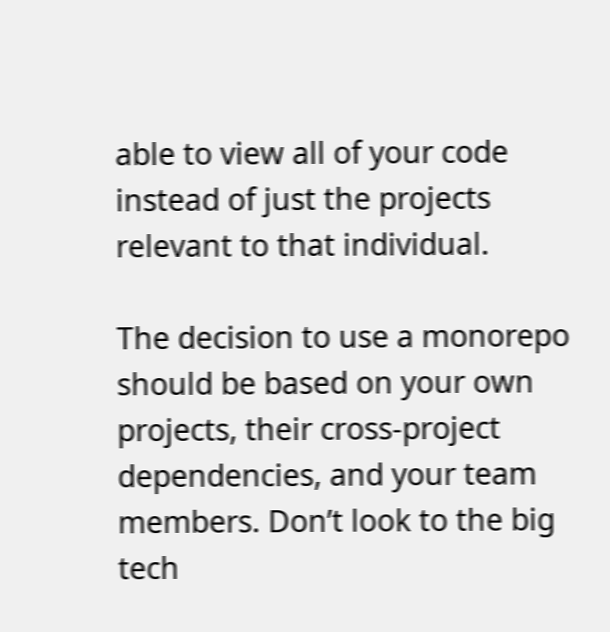able to view all of your code instead of just the projects relevant to that individual.

The decision to use a monorepo should be based on your own projects, their cross-project dependencies, and your team members. Don’t look to the big tech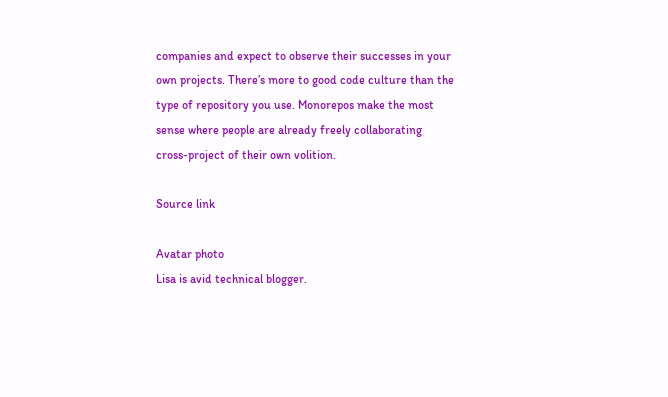companies and expect to observe their successes in your own projects. There’s more to good code culture than the type of repository you use. Monorepos make the most sense where people are already freely collaborating cross-project of their own volition.

Source link

Avatar photo
Lisa is avid technical blogger.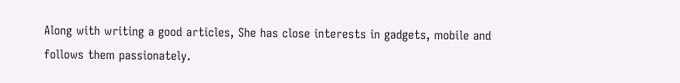Along with writing a good articles, She has close interests in gadgets, mobile and follows them passionately.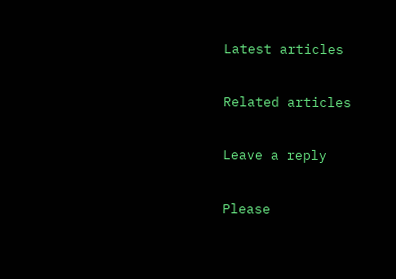Latest articles

Related articles

Leave a reply

Please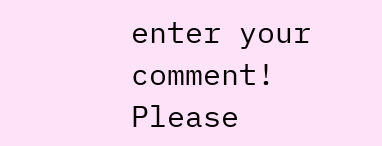enter your comment!
Please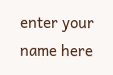enter your name here